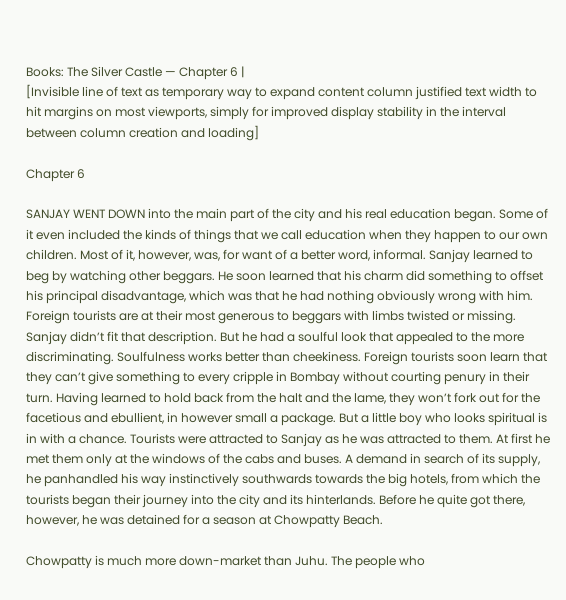Books: The Silver Castle — Chapter 6 |
[Invisible line of text as temporary way to expand content column justified text width to hit margins on most viewports, simply for improved display stability in the interval between column creation and loading]

Chapter 6

SANJAY WENT DOWN into the main part of the city and his real education began. Some of it even included the kinds of things that we call education when they happen to our own children. Most of it, however, was, for want of a better word, informal. Sanjay learned to beg by watching other beggars. He soon learned that his charm did something to offset his principal disadvantage, which was that he had nothing obviously wrong with him. Foreign tourists are at their most generous to beggars with limbs twisted or missing. Sanjay didn’t fit that description. But he had a soulful look that appealed to the more discriminating. Soulfulness works better than cheekiness. Foreign tourists soon learn that they can’t give something to every cripple in Bombay without courting penury in their turn. Having learned to hold back from the halt and the lame, they won’t fork out for the facetious and ebullient, in however small a package. But a little boy who looks spiritual is in with a chance. Tourists were attracted to Sanjay as he was attracted to them. At first he met them only at the windows of the cabs and buses. A demand in search of its supply, he panhandled his way instinctively southwards towards the big hotels, from which the tourists began their journey into the city and its hinterlands. Before he quite got there, however, he was detained for a season at Chowpatty Beach.

Chowpatty is much more down-market than Juhu. The people who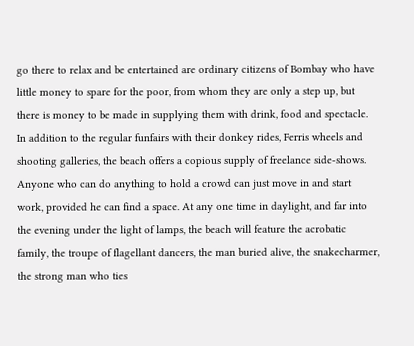go there to relax and be entertained are ordinary citizens of Bombay who have little money to spare for the poor, from whom they are only a step up, but there is money to be made in supplying them with drink, food and spectacle. In addition to the regular funfairs with their donkey rides, Ferris wheels and shooting galleries, the beach offers a copious supply of freelance side-shows. Anyone who can do anything to hold a crowd can just move in and start work, provided he can find a space. At any one time in daylight, and far into the evening under the light of lamps, the beach will feature the acrobatic family, the troupe of flagellant dancers, the man buried alive, the snakecharmer, the strong man who ties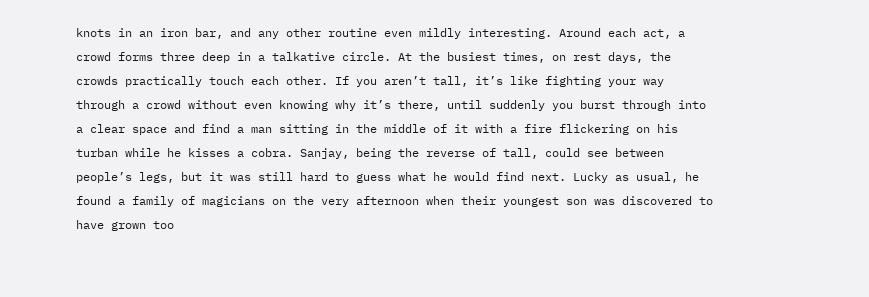knots in an iron bar, and any other routine even mildly interesting. Around each act, a crowd forms three deep in a talkative circle. At the busiest times, on rest days, the crowds practically touch each other. If you aren’t tall, it’s like fighting your way through a crowd without even knowing why it’s there, until suddenly you burst through into a clear space and find a man sitting in the middle of it with a fire flickering on his turban while he kisses a cobra. Sanjay, being the reverse of tall, could see between people’s legs, but it was still hard to guess what he would find next. Lucky as usual, he found a family of magicians on the very afternoon when their youngest son was discovered to have grown too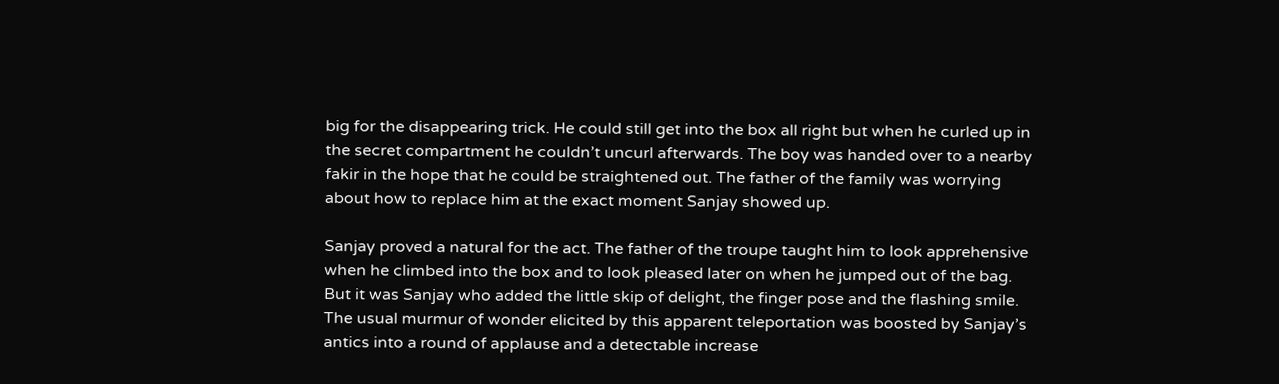big for the disappearing trick. He could still get into the box all right but when he curled up in the secret compartment he couldn’t uncurl afterwards. The boy was handed over to a nearby fakir in the hope that he could be straightened out. The father of the family was worrying about how to replace him at the exact moment Sanjay showed up.

Sanjay proved a natural for the act. The father of the troupe taught him to look apprehensive when he climbed into the box and to look pleased later on when he jumped out of the bag. But it was Sanjay who added the little skip of delight, the finger pose and the flashing smile. The usual murmur of wonder elicited by this apparent teleportation was boosted by Sanjay’s antics into a round of applause and a detectable increase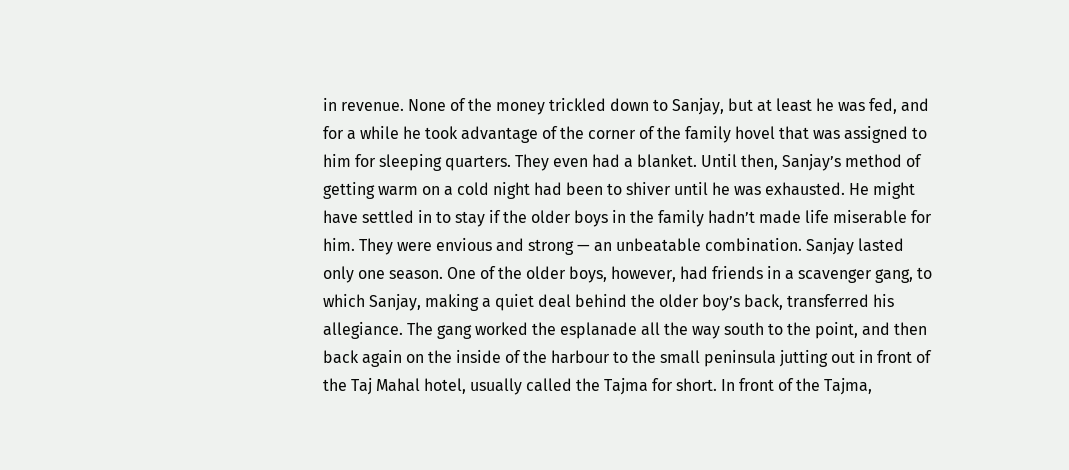in revenue. None of the money trickled down to Sanjay, but at least he was fed, and for a while he took advantage of the corner of the family hovel that was assigned to him for sleeping quarters. They even had a blanket. Until then, Sanjay’s method of getting warm on a cold night had been to shiver until he was exhausted. He might have settled in to stay if the older boys in the family hadn’t made life miserable for him. They were envious and strong — an unbeatable combination. Sanjay lasted only one season. One of the older boys, however, had friends in a scavenger gang, to which Sanjay, making a quiet deal behind the older boy’s back, transferred his allegiance. The gang worked the esplanade all the way south to the point, and then back again on the inside of the harbour to the small peninsula jutting out in front of the Taj Mahal hotel, usually called the Tajma for short. In front of the Tajma,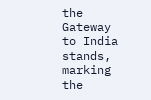the Gateway to India stands, marking the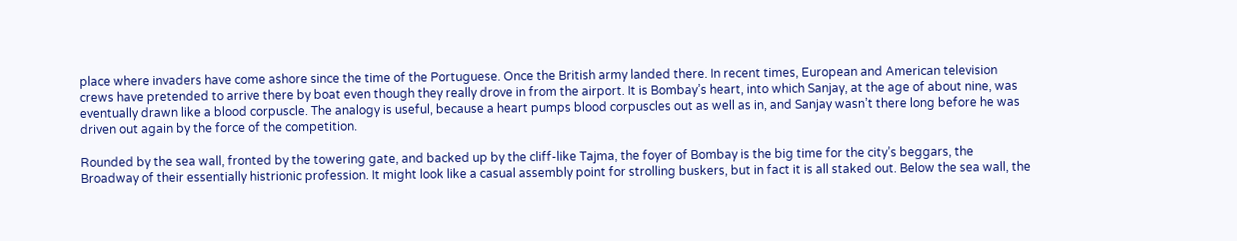place where invaders have come ashore since the time of the Portuguese. Once the British army landed there. In recent times, European and American television crews have pretended to arrive there by boat even though they really drove in from the airport. It is Bombay’s heart, into which Sanjay, at the age of about nine, was eventually drawn like a blood corpuscle. The analogy is useful, because a heart pumps blood corpuscles out as well as in, and Sanjay wasn’t there long before he was driven out again by the force of the competition.

Rounded by the sea wall, fronted by the towering gate, and backed up by the cliff-like Tajma, the foyer of Bombay is the big time for the city’s beggars, the Broadway of their essentially histrionic profession. It might look like a casual assembly point for strolling buskers, but in fact it is all staked out. Below the sea wall, the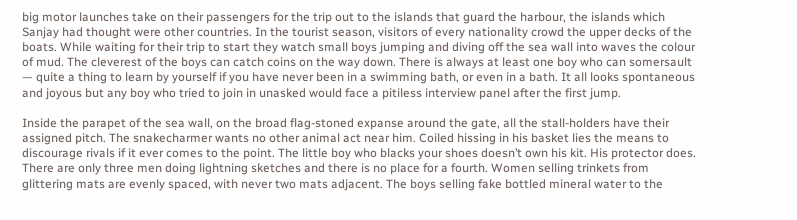big motor launches take on their passengers for the trip out to the islands that guard the harbour, the islands which Sanjay had thought were other countries. In the tourist season, visitors of every nationality crowd the upper decks of the boats. While waiting for their trip to start they watch small boys jumping and diving off the sea wall into waves the colour of mud. The cleverest of the boys can catch coins on the way down. There is always at least one boy who can somersault — quite a thing to learn by yourself if you have never been in a swimming bath, or even in a bath. It all looks spontaneous and joyous but any boy who tried to join in unasked would face a pitiless interview panel after the first jump.

Inside the parapet of the sea wall, on the broad flag-stoned expanse around the gate, all the stall-holders have their assigned pitch. The snakecharmer wants no other animal act near him. Coiled hissing in his basket lies the means to discourage rivals if it ever comes to the point. The little boy who blacks your shoes doesn’t own his kit. His protector does. There are only three men doing lightning sketches and there is no place for a fourth. Women selling trinkets from glittering mats are evenly spaced, with never two mats adjacent. The boys selling fake bottled mineral water to the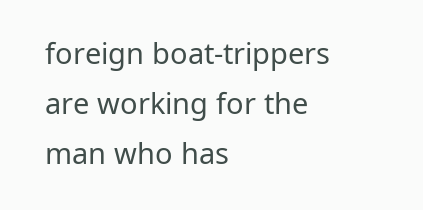foreign boat-trippers are working for the man who has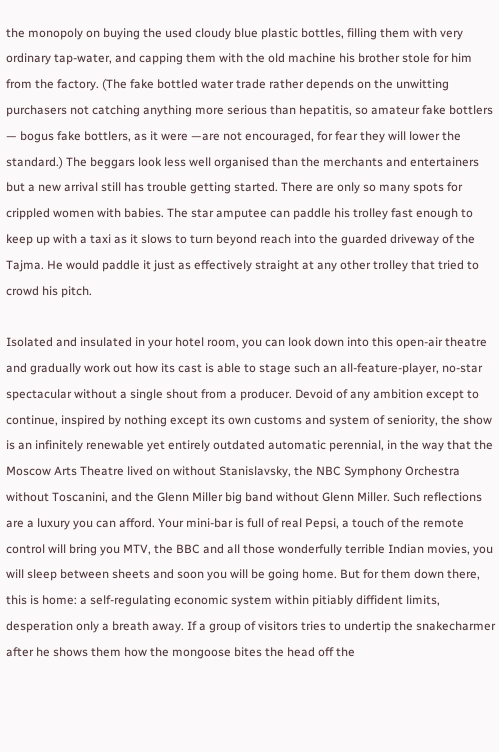the monopoly on buying the used cloudy blue plastic bottles, filling them with very ordinary tap-water, and capping them with the old machine his brother stole for him from the factory. (The fake bottled water trade rather depends on the unwitting purchasers not catching anything more serious than hepatitis, so amateur fake bottlers — bogus fake bottlers, as it were —are not encouraged, for fear they will lower the standard.) The beggars look less well organised than the merchants and entertainers but a new arrival still has trouble getting started. There are only so many spots for crippled women with babies. The star amputee can paddle his trolley fast enough to keep up with a taxi as it slows to turn beyond reach into the guarded driveway of the Tajma. He would paddle it just as effectively straight at any other trolley that tried to crowd his pitch.

Isolated and insulated in your hotel room, you can look down into this open-air theatre and gradually work out how its cast is able to stage such an all-feature-player, no-star spectacular without a single shout from a producer. Devoid of any ambition except to continue, inspired by nothing except its own customs and system of seniority, the show is an infinitely renewable yet entirely outdated automatic perennial, in the way that the Moscow Arts Theatre lived on without Stanislavsky, the NBC Symphony Orchestra without Toscanini, and the Glenn Miller big band without Glenn Miller. Such reflections are a luxury you can afford. Your mini-bar is full of real Pepsi, a touch of the remote control will bring you MTV, the BBC and all those wonderfully terrible Indian movies, you will sleep between sheets and soon you will be going home. But for them down there, this is home: a self-regulating economic system within pitiably diffident limits, desperation only a breath away. If a group of visitors tries to undertip the snakecharmer after he shows them how the mongoose bites the head off the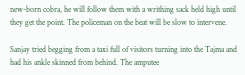new-born cobra, he will follow them with a writhing sack held high until they get the point. The policeman on the beat will be slow to intervene.

Sanjay tried begging from a taxi full of visitors turning into the Tajma and had his ankle skinned from behind. The amputee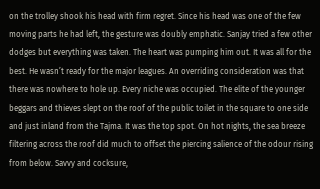on the trolley shook his head with firm regret. Since his head was one of the few moving parts he had left, the gesture was doubly emphatic. Sanjay tried a few other dodges but everything was taken. The heart was pumping him out. It was all for the best. He wasn’t ready for the major leagues. An overriding consideration was that there was nowhere to hole up. Every niche was occupied. The elite of the younger beggars and thieves slept on the roof of the public toilet in the square to one side and just inland from the Tajma. It was the top spot. On hot nights, the sea breeze filtering across the roof did much to offset the piercing salience of the odour rising from below. Savvy and cocksure,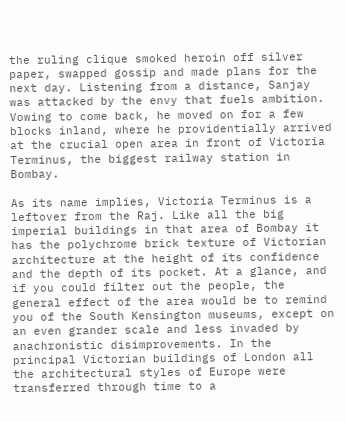the ruling clique smoked heroin off silver paper, swapped gossip and made plans for the next day. Listening from a distance, Sanjay was attacked by the envy that fuels ambition. Vowing to come back, he moved on for a few blocks inland, where he providentially arrived at the crucial open area in front of Victoria Terminus, the biggest railway station in Bombay.

As its name implies, Victoria Terminus is a leftover from the Raj. Like all the big imperial buildings in that area of Bombay it has the polychrome brick texture of Victorian architecture at the height of its confidence and the depth of its pocket. At a glance, and if you could filter out the people, the general effect of the area would be to remind you of the South Kensington museums, except on an even grander scale and less invaded by anachronistic disimprovements. In the principal Victorian buildings of London all the architectural styles of Europe were transferred through time to a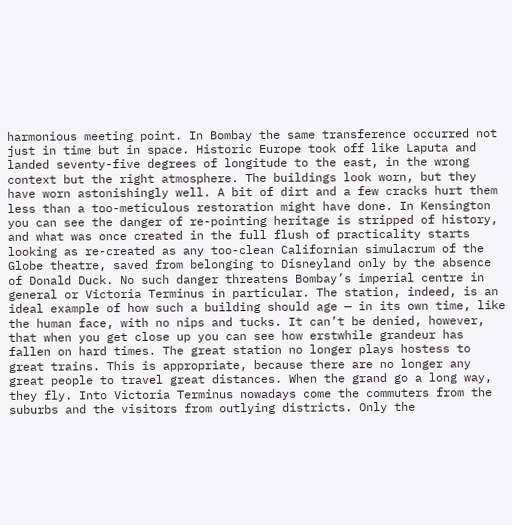harmonious meeting point. In Bombay the same transference occurred not just in time but in space. Historic Europe took off like Laputa and landed seventy-five degrees of longitude to the east, in the wrong context but the right atmosphere. The buildings look worn, but they have worn astonishingly well. A bit of dirt and a few cracks hurt them less than a too-meticulous restoration might have done. In Kensington you can see the danger of re-pointing heritage is stripped of history, and what was once created in the full flush of practicality starts looking as re-created as any too-clean Californian simulacrum of the Globe theatre, saved from belonging to Disneyland only by the absence of Donald Duck. No such danger threatens Bombay’s imperial centre in general or Victoria Terminus in particular. The station, indeed, is an ideal example of how such a building should age — in its own time, like the human face, with no nips and tucks. It can’t be denied, however, that when you get close up you can see how erstwhile grandeur has fallen on hard times. The great station no longer plays hostess to great trains. This is appropriate, because there are no longer any great people to travel great distances. When the grand go a long way, they fly. Into Victoria Terminus nowadays come the commuters from the suburbs and the visitors from outlying districts. Only the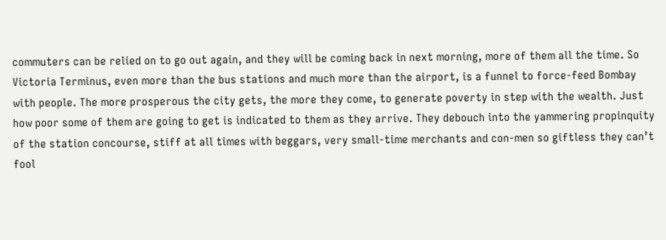commuters can be relied on to go out again, and they will be coming back in next morning, more of them all the time. So Victoria Terminus, even more than the bus stations and much more than the airport, is a funnel to force-feed Bombay with people. The more prosperous the city gets, the more they come, to generate poverty in step with the wealth. Just how poor some of them are going to get is indicated to them as they arrive. They debouch into the yammering propinquity of the station concourse, stiff at all times with beggars, very small-time merchants and con-men so giftless they can’t fool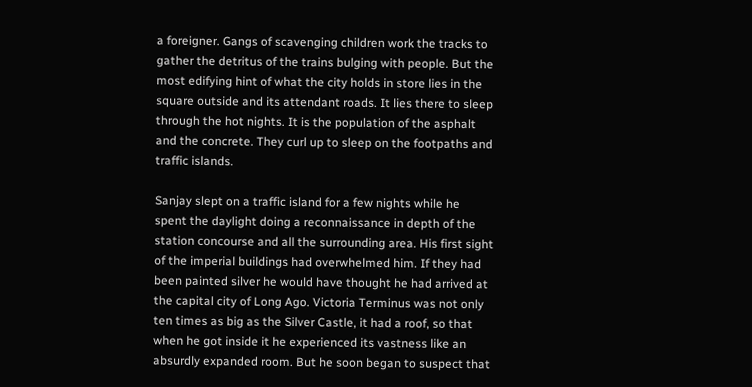a foreigner. Gangs of scavenging children work the tracks to gather the detritus of the trains bulging with people. But the most edifying hint of what the city holds in store lies in the square outside and its attendant roads. It lies there to sleep through the hot nights. It is the population of the asphalt and the concrete. They curl up to sleep on the footpaths and traffic islands.

Sanjay slept on a traffic island for a few nights while he spent the daylight doing a reconnaissance in depth of the station concourse and all the surrounding area. His first sight of the imperial buildings had overwhelmed him. If they had been painted silver he would have thought he had arrived at the capital city of Long Ago. Victoria Terminus was not only ten times as big as the Silver Castle, it had a roof, so that when he got inside it he experienced its vastness like an absurdly expanded room. But he soon began to suspect that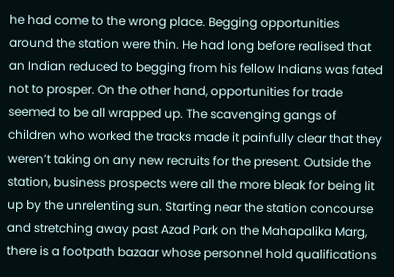he had come to the wrong place. Begging opportunities around the station were thin. He had long before realised that an Indian reduced to begging from his fellow Indians was fated not to prosper. On the other hand, opportunities for trade seemed to be all wrapped up. The scavenging gangs of children who worked the tracks made it painfully clear that they weren’t taking on any new recruits for the present. Outside the station, business prospects were all the more bleak for being lit up by the unrelenting sun. Starting near the station concourse and stretching away past Azad Park on the Mahapalika Marg, there is a footpath bazaar whose personnel hold qualifications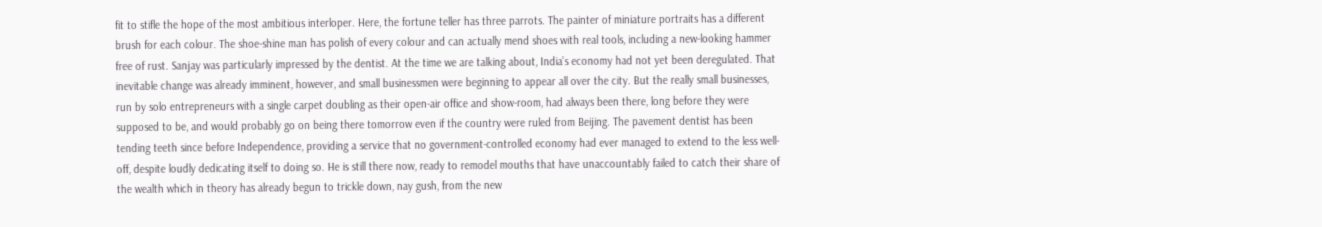fit to stifle the hope of the most ambitious interloper. Here, the fortune teller has three parrots. The painter of miniature portraits has a different brush for each colour. The shoe-shine man has polish of every colour and can actually mend shoes with real tools, including a new-looking hammer free of rust. Sanjay was particularly impressed by the dentist. At the time we are talking about, India’s economy had not yet been deregulated. That inevitable change was already imminent, however, and small businessmen were beginning to appear all over the city. But the really small businesses, run by solo entrepreneurs with a single carpet doubling as their open-air office and show-room, had always been there, long before they were supposed to be, and would probably go on being there tomorrow even if the country were ruled from Beijing. The pavement dentist has been tending teeth since before Independence, providing a service that no government-controlled economy had ever managed to extend to the less well-off, despite loudly dedicating itself to doing so. He is still there now, ready to remodel mouths that have unaccountably failed to catch their share of the wealth which in theory has already begun to trickle down, nay gush, from the new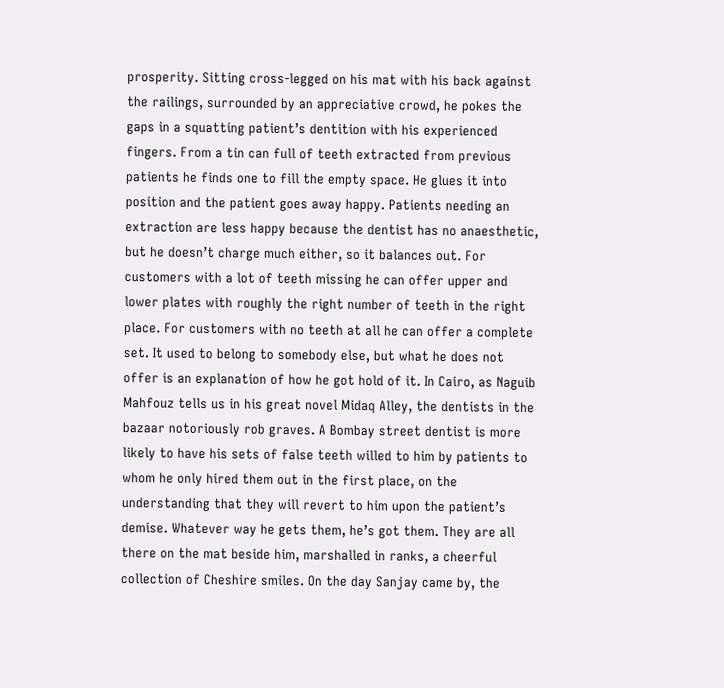prosperity. Sitting cross-legged on his mat with his back against the railings, surrounded by an appreciative crowd, he pokes the gaps in a squatting patient’s dentition with his experienced fingers. From a tin can full of teeth extracted from previous patients he finds one to fill the empty space. He glues it into position and the patient goes away happy. Patients needing an extraction are less happy because the dentist has no anaesthetic, but he doesn’t charge much either, so it balances out. For customers with a lot of teeth missing he can offer upper and lower plates with roughly the right number of teeth in the right place. For customers with no teeth at all he can offer a complete set. It used to belong to somebody else, but what he does not offer is an explanation of how he got hold of it. In Cairo, as Naguib Mahfouz tells us in his great novel Midaq Alley, the dentists in the bazaar notoriously rob graves. A Bombay street dentist is more likely to have his sets of false teeth willed to him by patients to whom he only hired them out in the first place, on the understanding that they will revert to him upon the patient’s demise. Whatever way he gets them, he’s got them. They are all there on the mat beside him, marshalled in ranks, a cheerful collection of Cheshire smiles. On the day Sanjay came by, the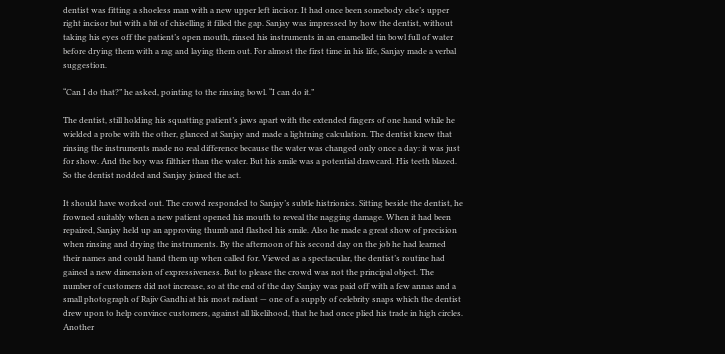dentist was fitting a shoeless man with a new upper left incisor. It had once been somebody else’s upper right incisor but with a bit of chiselling it filled the gap. Sanjay was impressed by how the dentist, without taking his eyes off the patient’s open mouth, rinsed his instruments in an enamelled tin bowl full of water before drying them with a rag and laying them out. For almost the first time in his life, Sanjay made a verbal suggestion.

“Can I do that?” he asked, pointing to the rinsing bowl. “I can do it.”

The dentist, still holding his squatting patient’s jaws apart with the extended fingers of one hand while he wielded a probe with the other, glanced at Sanjay and made a lightning calculation. The dentist knew that rinsing the instruments made no real difference because the water was changed only once a day: it was just for show. And the boy was filthier than the water. But his smile was a potential drawcard. His teeth blazed. So the dentist nodded and Sanjay joined the act.

It should have worked out. The crowd responded to Sanjay’s subtle histrionics. Sitting beside the dentist, he frowned suitably when a new patient opened his mouth to reveal the nagging damage. When it had been repaired, Sanjay held up an approving thumb and flashed his smile. Also he made a great show of precision when rinsing and drying the instruments. By the afternoon of his second day on the job he had learned their names and could hand them up when called for. Viewed as a spectacular, the dentist’s routine had gained a new dimension of expressiveness. But to please the crowd was not the principal object. The number of customers did not increase, so at the end of the day Sanjay was paid off with a few annas and a small photograph of Rajiv Gandhi at his most radiant — one of a supply of celebrity snaps which the dentist drew upon to help convince customers, against all likelihood, that he had once plied his trade in high circles. Another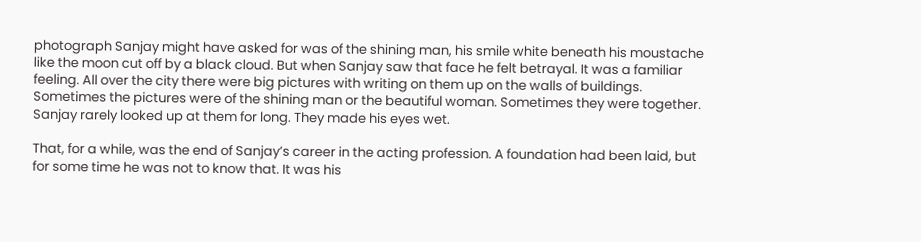photograph Sanjay might have asked for was of the shining man, his smile white beneath his moustache like the moon cut off by a black cloud. But when Sanjay saw that face he felt betrayal. It was a familiar feeling. All over the city there were big pictures with writing on them up on the walls of buildings. Sometimes the pictures were of the shining man or the beautiful woman. Sometimes they were together. Sanjay rarely looked up at them for long. They made his eyes wet.

That, for a while, was the end of Sanjay’s career in the acting profession. A foundation had been laid, but for some time he was not to know that. It was his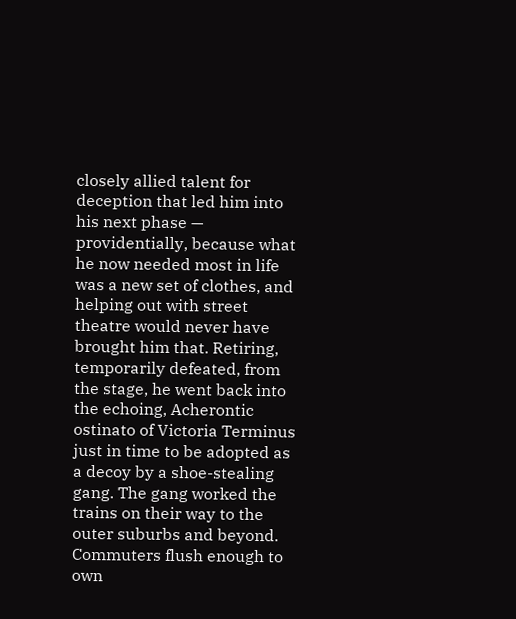closely allied talent for deception that led him into his next phase — providentially, because what he now needed most in life was a new set of clothes, and helping out with street theatre would never have brought him that. Retiring, temporarily defeated, from the stage, he went back into the echoing, Acherontic ostinato of Victoria Terminus just in time to be adopted as a decoy by a shoe-stealing gang. The gang worked the trains on their way to the outer suburbs and beyond. Commuters flush enough to own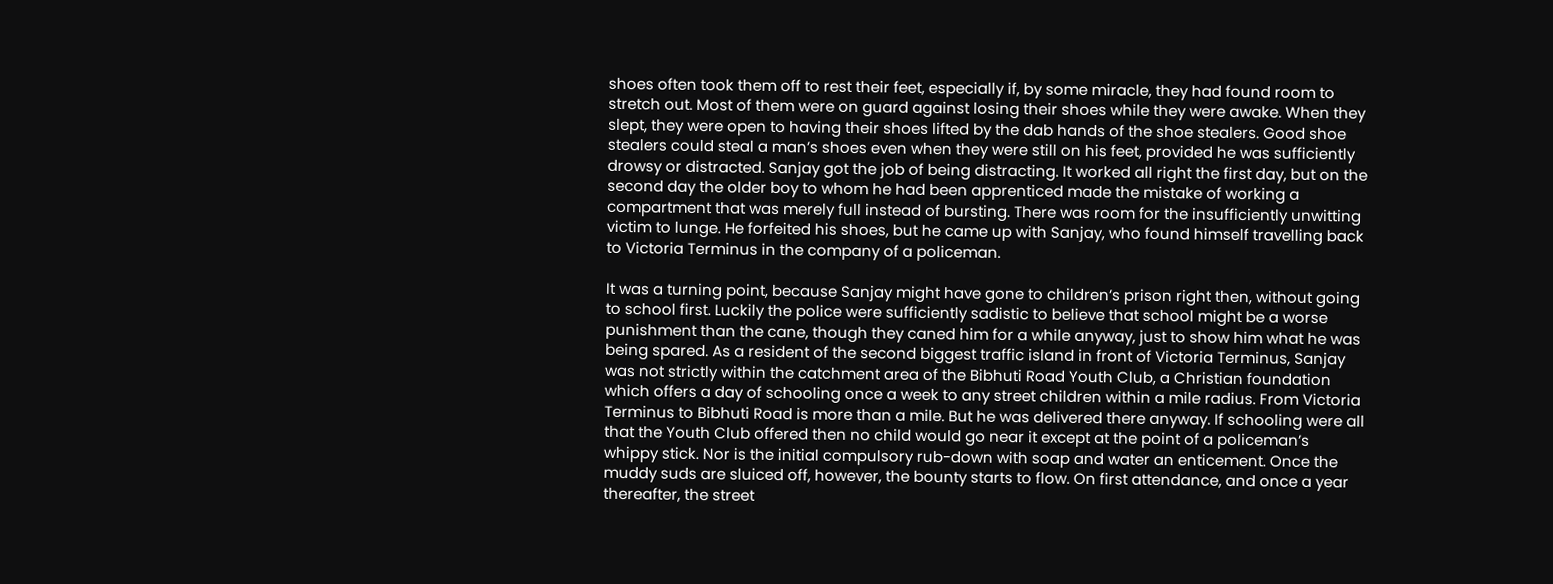shoes often took them off to rest their feet, especially if, by some miracle, they had found room to stretch out. Most of them were on guard against losing their shoes while they were awake. When they slept, they were open to having their shoes lifted by the dab hands of the shoe stealers. Good shoe stealers could steal a man’s shoes even when they were still on his feet, provided he was sufficiently drowsy or distracted. Sanjay got the job of being distracting. It worked all right the first day, but on the second day the older boy to whom he had been apprenticed made the mistake of working a compartment that was merely full instead of bursting. There was room for the insufficiently unwitting victim to lunge. He forfeited his shoes, but he came up with Sanjay, who found himself travelling back to Victoria Terminus in the company of a policeman.

It was a turning point, because Sanjay might have gone to children’s prison right then, without going to school first. Luckily the police were sufficiently sadistic to believe that school might be a worse punishment than the cane, though they caned him for a while anyway, just to show him what he was being spared. As a resident of the second biggest traffic island in front of Victoria Terminus, Sanjay was not strictly within the catchment area of the Bibhuti Road Youth Club, a Christian foundation which offers a day of schooling once a week to any street children within a mile radius. From Victoria Terminus to Bibhuti Road is more than a mile. But he was delivered there anyway. If schooling were all that the Youth Club offered then no child would go near it except at the point of a policeman’s whippy stick. Nor is the initial compulsory rub-down with soap and water an enticement. Once the muddy suds are sluiced off, however, the bounty starts to flow. On first attendance, and once a year thereafter, the street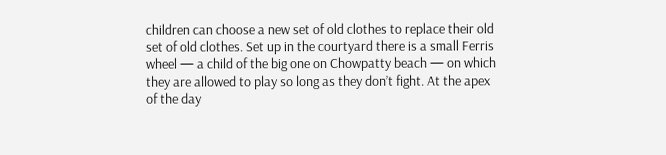children can choose a new set of old clothes to replace their old set of old clothes. Set up in the courtyard there is a small Ferris wheel — a child of the big one on Chowpatty beach — on which they are allowed to play so long as they don’t fight. At the apex of the day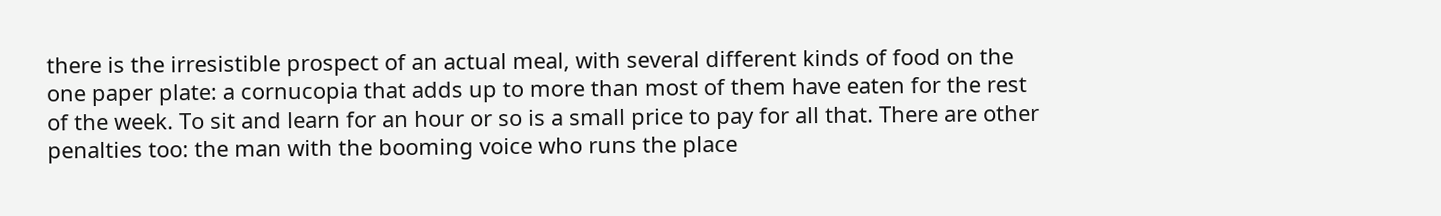there is the irresistible prospect of an actual meal, with several different kinds of food on the one paper plate: a cornucopia that adds up to more than most of them have eaten for the rest of the week. To sit and learn for an hour or so is a small price to pay for all that. There are other penalties too: the man with the booming voice who runs the place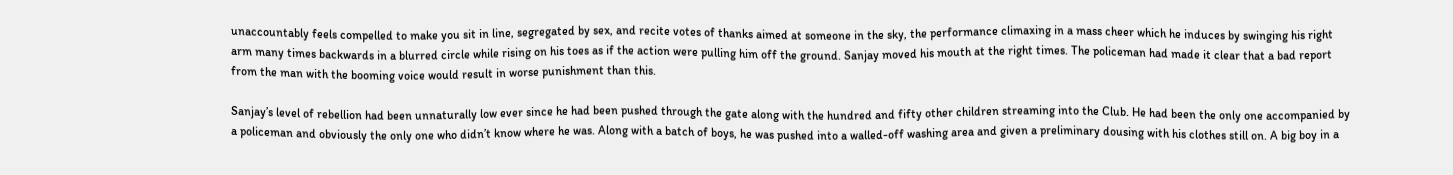unaccountably feels compelled to make you sit in line, segregated by sex, and recite votes of thanks aimed at someone in the sky, the performance climaxing in a mass cheer which he induces by swinging his right arm many times backwards in a blurred circle while rising on his toes as if the action were pulling him off the ground. Sanjay moved his mouth at the right times. The policeman had made it clear that a bad report from the man with the booming voice would result in worse punishment than this.

Sanjay’s level of rebellion had been unnaturally low ever since he had been pushed through the gate along with the hundred and fifty other children streaming into the Club. He had been the only one accompanied by a policeman and obviously the only one who didn’t know where he was. Along with a batch of boys, he was pushed into a walled-off washing area and given a preliminary dousing with his clothes still on. A big boy in a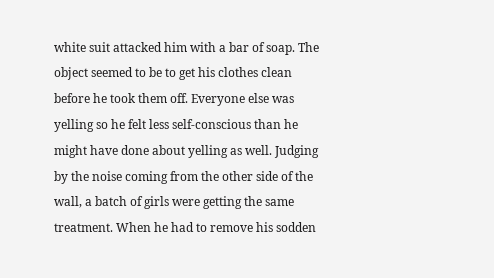white suit attacked him with a bar of soap. The object seemed to be to get his clothes clean before he took them off. Everyone else was yelling so he felt less self-conscious than he might have done about yelling as well. Judging by the noise coming from the other side of the wall, a batch of girls were getting the same treatment. When he had to remove his sodden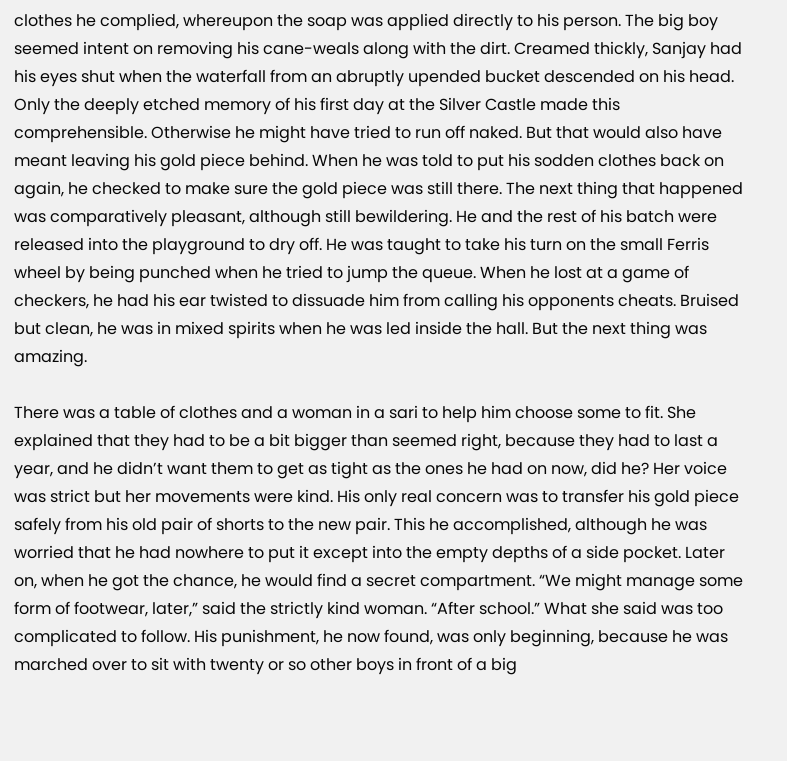clothes he complied, whereupon the soap was applied directly to his person. The big boy seemed intent on removing his cane-weals along with the dirt. Creamed thickly, Sanjay had his eyes shut when the waterfall from an abruptly upended bucket descended on his head. Only the deeply etched memory of his first day at the Silver Castle made this comprehensible. Otherwise he might have tried to run off naked. But that would also have meant leaving his gold piece behind. When he was told to put his sodden clothes back on again, he checked to make sure the gold piece was still there. The next thing that happened was comparatively pleasant, although still bewildering. He and the rest of his batch were released into the playground to dry off. He was taught to take his turn on the small Ferris wheel by being punched when he tried to jump the queue. When he lost at a game of checkers, he had his ear twisted to dissuade him from calling his opponents cheats. Bruised but clean, he was in mixed spirits when he was led inside the hall. But the next thing was amazing.

There was a table of clothes and a woman in a sari to help him choose some to fit. She explained that they had to be a bit bigger than seemed right, because they had to last a year, and he didn’t want them to get as tight as the ones he had on now, did he? Her voice was strict but her movements were kind. His only real concern was to transfer his gold piece safely from his old pair of shorts to the new pair. This he accomplished, although he was worried that he had nowhere to put it except into the empty depths of a side pocket. Later on, when he got the chance, he would find a secret compartment. “We might manage some form of footwear, later,” said the strictly kind woman. “After school.” What she said was too complicated to follow. His punishment, he now found, was only beginning, because he was marched over to sit with twenty or so other boys in front of a big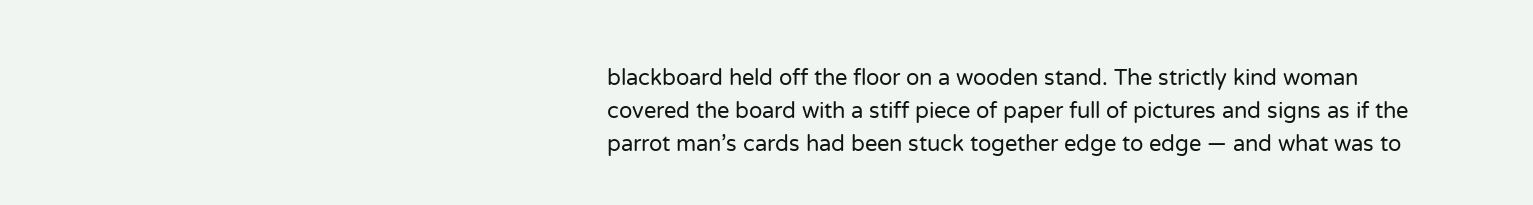blackboard held off the floor on a wooden stand. The strictly kind woman covered the board with a stiff piece of paper full of pictures and signs as if the parrot man’s cards had been stuck together edge to edge — and what was to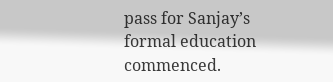pass for Sanjay’s formal education commenced.